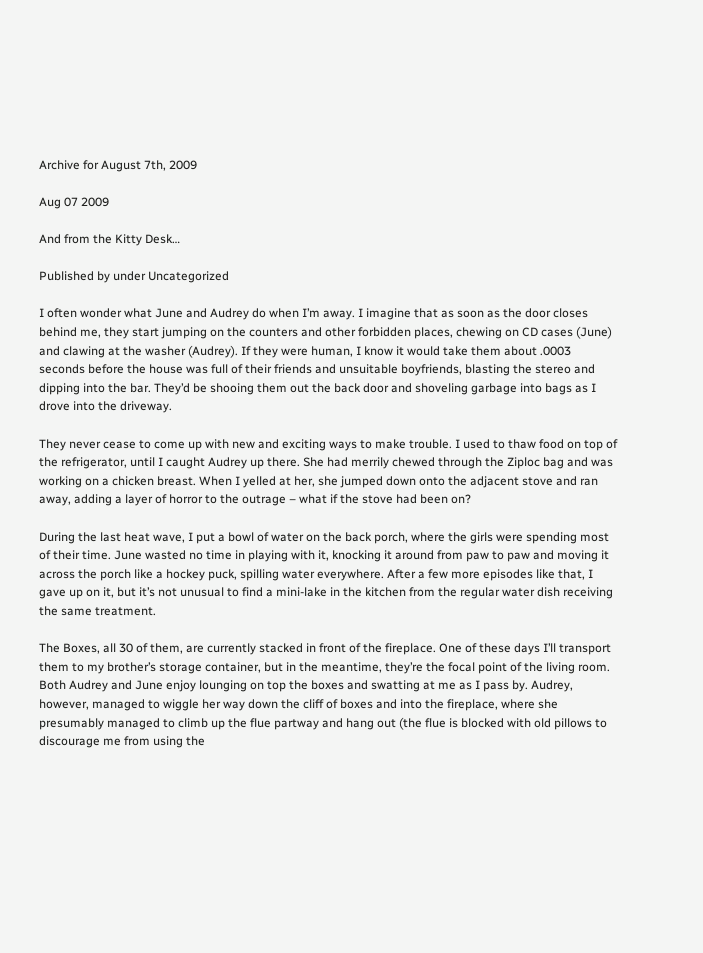Archive for August 7th, 2009

Aug 07 2009

And from the Kitty Desk…

Published by under Uncategorized

I often wonder what June and Audrey do when I’m away. I imagine that as soon as the door closes behind me, they start jumping on the counters and other forbidden places, chewing on CD cases (June) and clawing at the washer (Audrey). If they were human, I know it would take them about .0003 seconds before the house was full of their friends and unsuitable boyfriends, blasting the stereo and dipping into the bar. They’d be shooing them out the back door and shoveling garbage into bags as I drove into the driveway.

They never cease to come up with new and exciting ways to make trouble. I used to thaw food on top of the refrigerator, until I caught Audrey up there. She had merrily chewed through the Ziploc bag and was working on a chicken breast. When I yelled at her, she jumped down onto the adjacent stove and ran away, adding a layer of horror to the outrage – what if the stove had been on?

During the last heat wave, I put a bowl of water on the back porch, where the girls were spending most of their time. June wasted no time in playing with it, knocking it around from paw to paw and moving it across the porch like a hockey puck, spilling water everywhere. After a few more episodes like that, I gave up on it, but it’s not unusual to find a mini-lake in the kitchen from the regular water dish receiving the same treatment.

The Boxes, all 30 of them, are currently stacked in front of the fireplace. One of these days I’ll transport them to my brother’s storage container, but in the meantime, they’re the focal point of the living room. Both Audrey and June enjoy lounging on top the boxes and swatting at me as I pass by. Audrey, however, managed to wiggle her way down the cliff of boxes and into the fireplace, where she presumably managed to climb up the flue partway and hang out (the flue is blocked with old pillows to discourage me from using the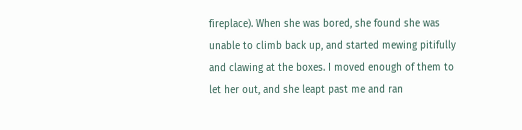fireplace). When she was bored, she found she was unable to climb back up, and started mewing pitifully and clawing at the boxes. I moved enough of them to let her out, and she leapt past me and ran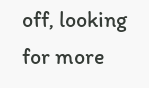off, looking for more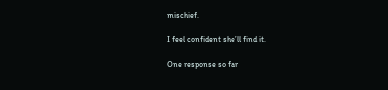mischief.

I feel confident she’ll find it.

One response so far